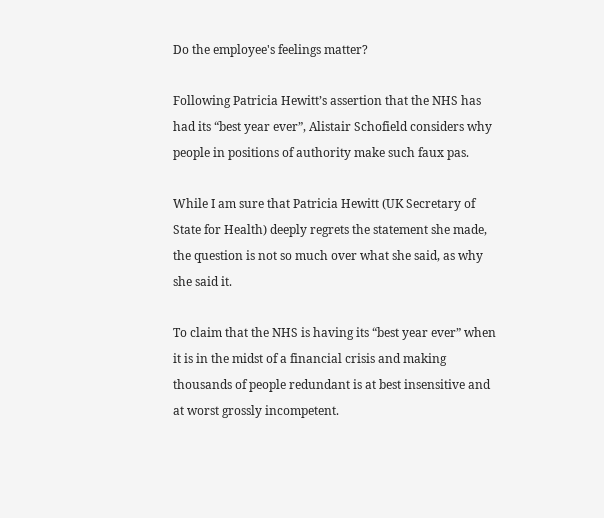Do the employee's feelings matter?

Following Patricia Hewitt’s assertion that the NHS has had its “best year ever”, Alistair Schofield considers why people in positions of authority make such faux pas.

While I am sure that Patricia Hewitt (UK Secretary of State for Health) deeply regrets the statement she made, the question is not so much over what she said, as why she said it.

To claim that the NHS is having its “best year ever” when it is in the midst of a financial crisis and making thousands of people redundant is at best insensitive and at worst grossly incompetent.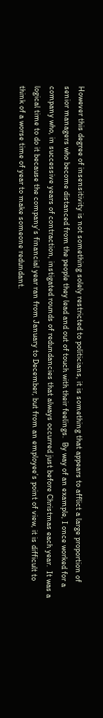However this degree of insensitivity is not something solely restricted to politicians, it is something that appears to afflict a large proportion of senior managers who become distanced from the people they lead and out of touch with their feelings.  By way of an example, I once worked for a company who, in successive years of contraction, instigated rounds of redundancies that always occurred just before Christmas each year.  It was a logical time to do it because the company’s financial year ran from January to December, but from an employee’s point of view, it is difficult to think of a worse time of year to make someone redundant.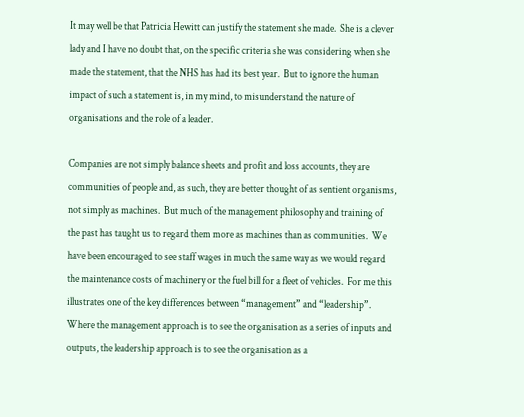It may well be that Patricia Hewitt can justify the statement she made.  She is a clever lady and I have no doubt that, on the specific criteria she was considering when she made the statement, that the NHS has had its best year.  But to ignore the human impact of such a statement is, in my mind, to misunderstand the nature of organisations and the role of a leader.

Companies are not simply balance sheets and profit and loss accounts, they are communities of people and, as such, they are better thought of as sentient organisms, not simply as machines.  But much of the management philosophy and training of the past has taught us to regard them more as machines than as communities.  We have been encouraged to see staff wages in much the same way as we would regard the maintenance costs of machinery or the fuel bill for a fleet of vehicles.  For me this illustrates one of the key differences between “management” and “leadership”.   Where the management approach is to see the organisation as a series of inputs and outputs, the leadership approach is to see the organisation as a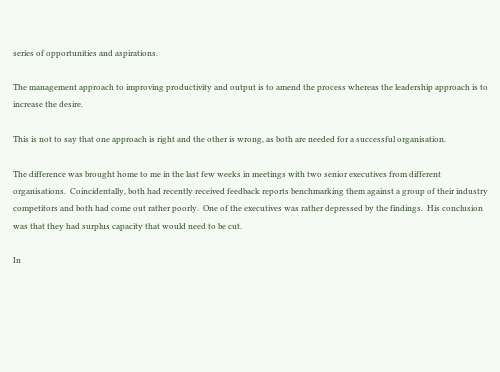series of opportunities and aspirations.

The management approach to improving productivity and output is to amend the process whereas the leadership approach is to increase the desire.

This is not to say that one approach is right and the other is wrong, as both are needed for a successful organisation.

The difference was brought home to me in the last few weeks in meetings with two senior executives from different organisations.  Coincidentally, both had recently received feedback reports benchmarking them against a group of their industry competitors and both had come out rather poorly.  One of the executives was rather depressed by the findings.  His conclusion was that they had surplus capacity that would need to be cut.

In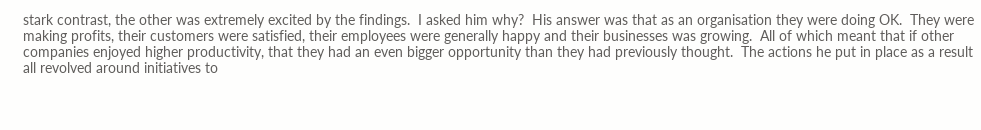stark contrast, the other was extremely excited by the findings.  I asked him why?  His answer was that as an organisation they were doing OK.  They were making profits, their customers were satisfied, their employees were generally happy and their businesses was growing.  All of which meant that if other companies enjoyed higher productivity, that they had an even bigger opportunity than they had previously thought.  The actions he put in place as a result all revolved around initiatives to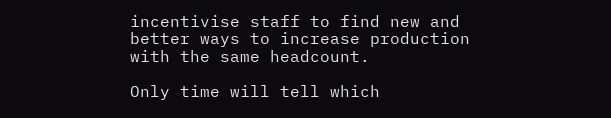incentivise staff to find new and better ways to increase production with the same headcount.

Only time will tell which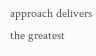approach delivers the greatest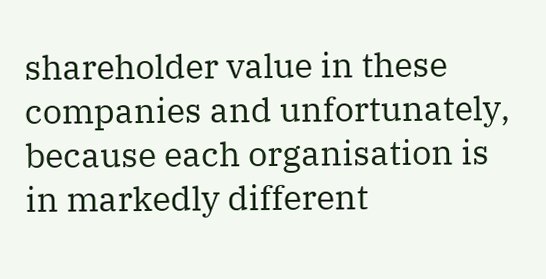shareholder value in these companies and unfortunately, because each organisation is in markedly different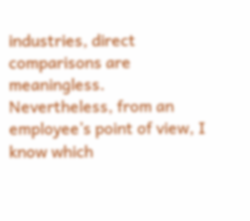industries, direct comparisons are meaningless.  Nevertheless, from an employee’s point of view, I know which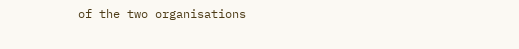of the two organisations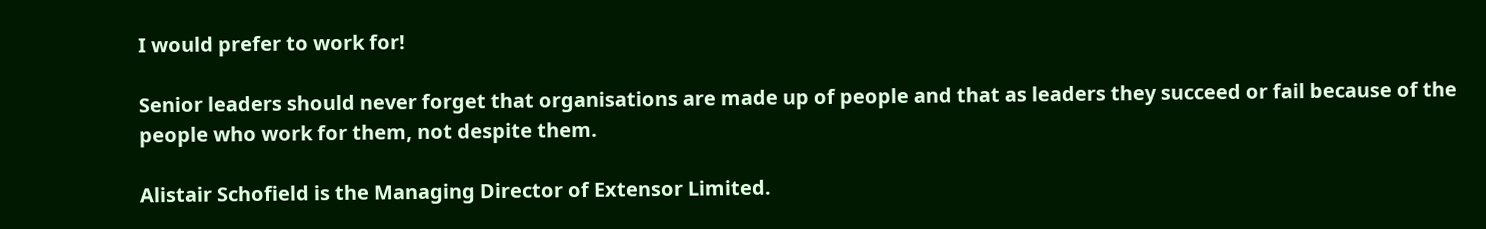I would prefer to work for!

Senior leaders should never forget that organisations are made up of people and that as leaders they succeed or fail because of the people who work for them, not despite them.

Alistair Schofield is the Managing Director of Extensor Limited.